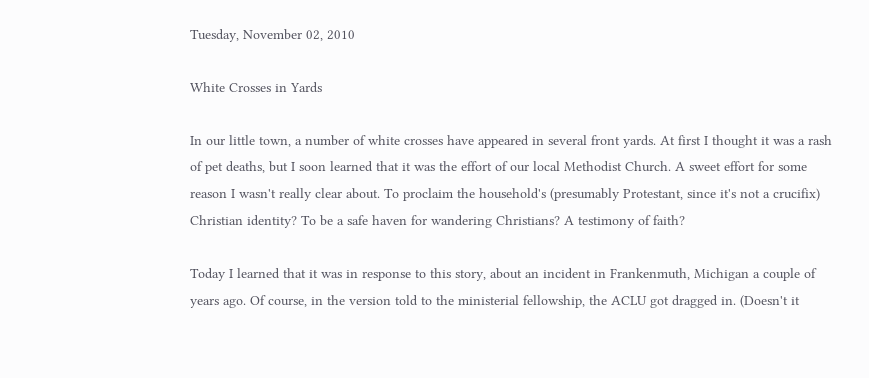Tuesday, November 02, 2010

White Crosses in Yards

In our little town, a number of white crosses have appeared in several front yards. At first I thought it was a rash of pet deaths, but I soon learned that it was the effort of our local Methodist Church. A sweet effort for some reason I wasn't really clear about. To proclaim the household's (presumably Protestant, since it's not a crucifix) Christian identity? To be a safe haven for wandering Christians? A testimony of faith?

Today I learned that it was in response to this story, about an incident in Frankenmuth, Michigan a couple of years ago. Of course, in the version told to the ministerial fellowship, the ACLU got dragged in. (Doesn't it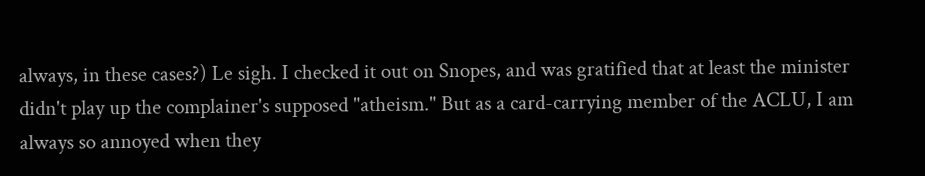always, in these cases?) Le sigh. I checked it out on Snopes, and was gratified that at least the minister didn't play up the complainer's supposed "atheism." But as a card-carrying member of the ACLU, I am always so annoyed when they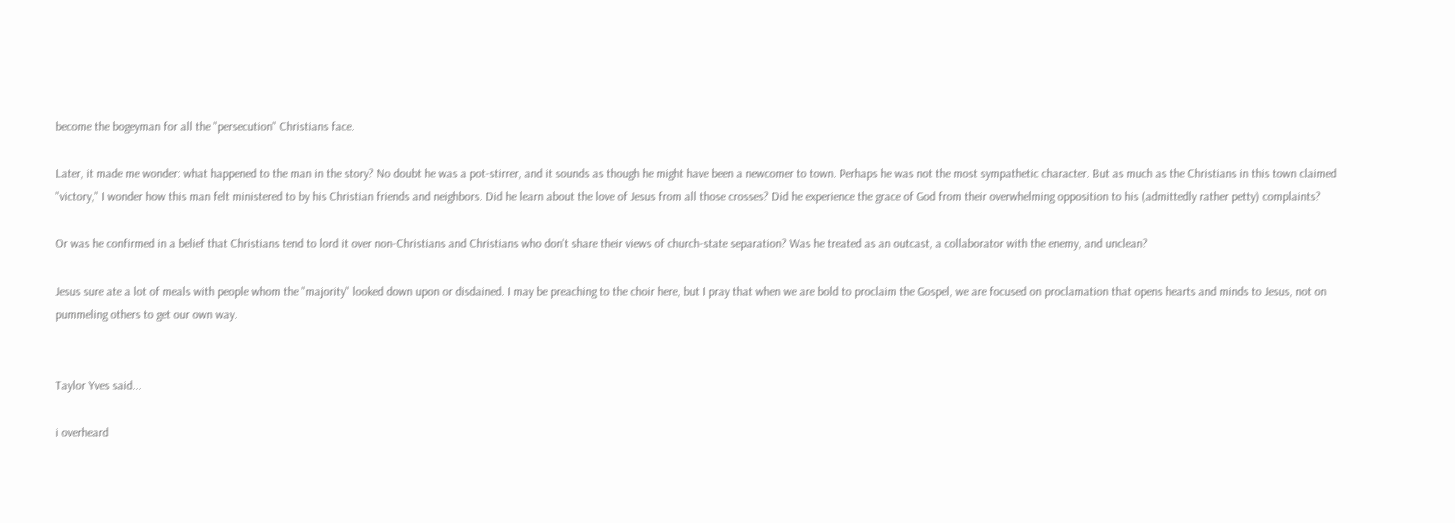become the bogeyman for all the "persecution" Christians face.

Later, it made me wonder: what happened to the man in the story? No doubt he was a pot-stirrer, and it sounds as though he might have been a newcomer to town. Perhaps he was not the most sympathetic character. But as much as the Christians in this town claimed "victory," I wonder how this man felt ministered to by his Christian friends and neighbors. Did he learn about the love of Jesus from all those crosses? Did he experience the grace of God from their overwhelming opposition to his (admittedly rather petty) complaints?

Or was he confirmed in a belief that Christians tend to lord it over non-Christians and Christians who don't share their views of church-state separation? Was he treated as an outcast, a collaborator with the enemy, and unclean?

Jesus sure ate a lot of meals with people whom the "majority" looked down upon or disdained. I may be preaching to the choir here, but I pray that when we are bold to proclaim the Gospel, we are focused on proclamation that opens hearts and minds to Jesus, not on pummeling others to get our own way.


Taylor Yves said...

i overheard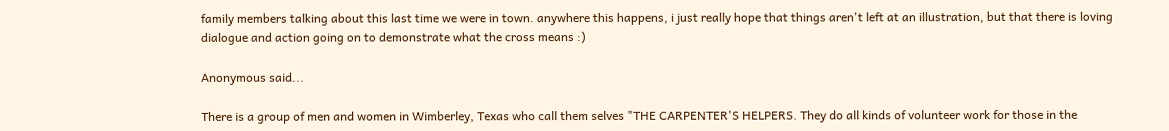family members talking about this last time we were in town. anywhere this happens, i just really hope that things aren't left at an illustration, but that there is loving dialogue and action going on to demonstrate what the cross means :)

Anonymous said...

There is a group of men and women in Wimberley, Texas who call them selves "THE CARPENTER'S HELPERS. They do all kinds of volunteer work for those in the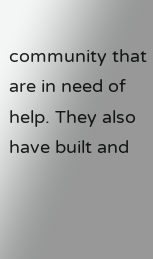community that are in need of help. They also have built and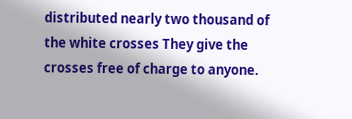distributed nearly two thousand of the white crosses They give the crosses free of charge to anyone.